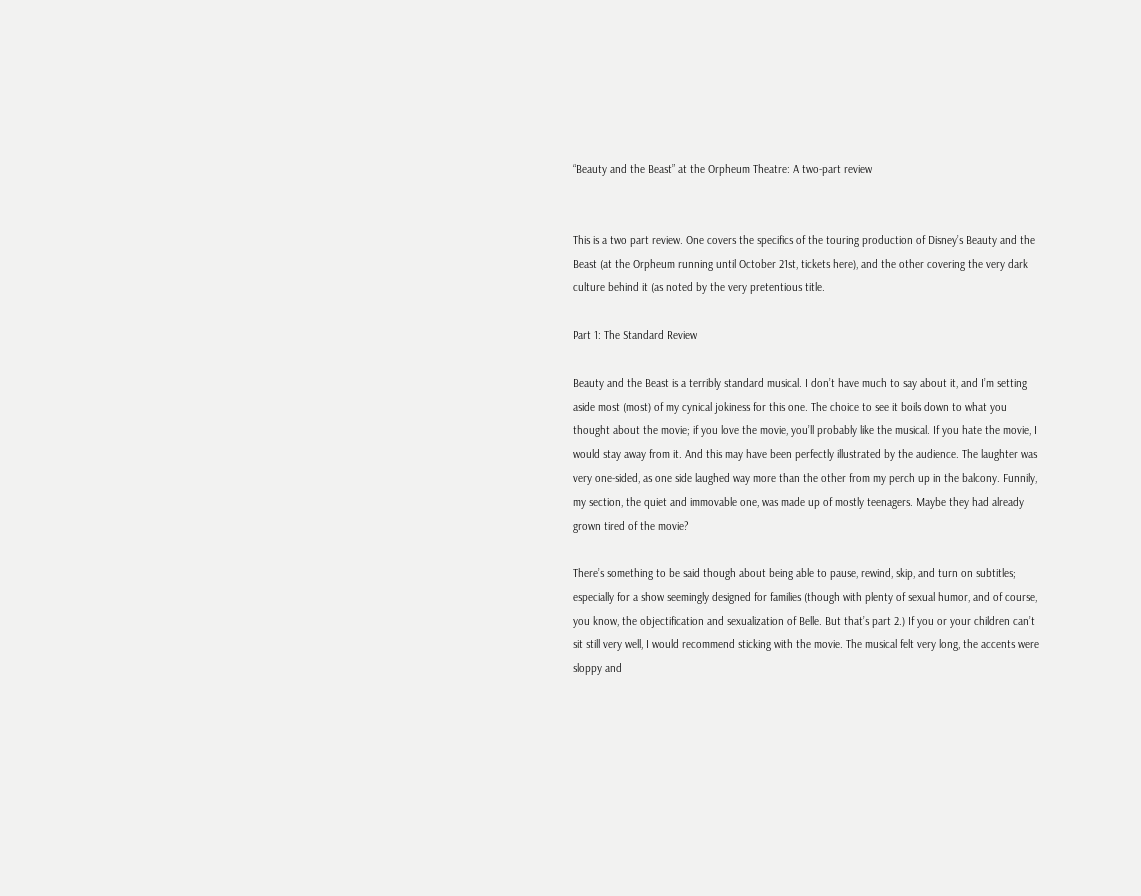“Beauty and the Beast” at the Orpheum Theatre: A two-part review


This is a two part review. One covers the specifics of the touring production of Disney’s Beauty and the Beast (at the Orpheum running until October 21st, tickets here), and the other covering the very dark culture behind it (as noted by the very pretentious title.

Part 1: The Standard Review

Beauty and the Beast is a terribly standard musical. I don’t have much to say about it, and I’m setting aside most (most) of my cynical jokiness for this one. The choice to see it boils down to what you thought about the movie; if you love the movie, you’ll probably like the musical. If you hate the movie, I would stay away from it. And this may have been perfectly illustrated by the audience. The laughter was very one-sided, as one side laughed way more than the other from my perch up in the balcony. Funnily, my section, the quiet and immovable one, was made up of mostly teenagers. Maybe they had already grown tired of the movie?

There’s something to be said though about being able to pause, rewind, skip, and turn on subtitles; especially for a show seemingly designed for families (though with plenty of sexual humor, and of course, you know, the objectification and sexualization of Belle. But that’s part 2.) If you or your children can’t sit still very well, I would recommend sticking with the movie. The musical felt very long, the accents were sloppy and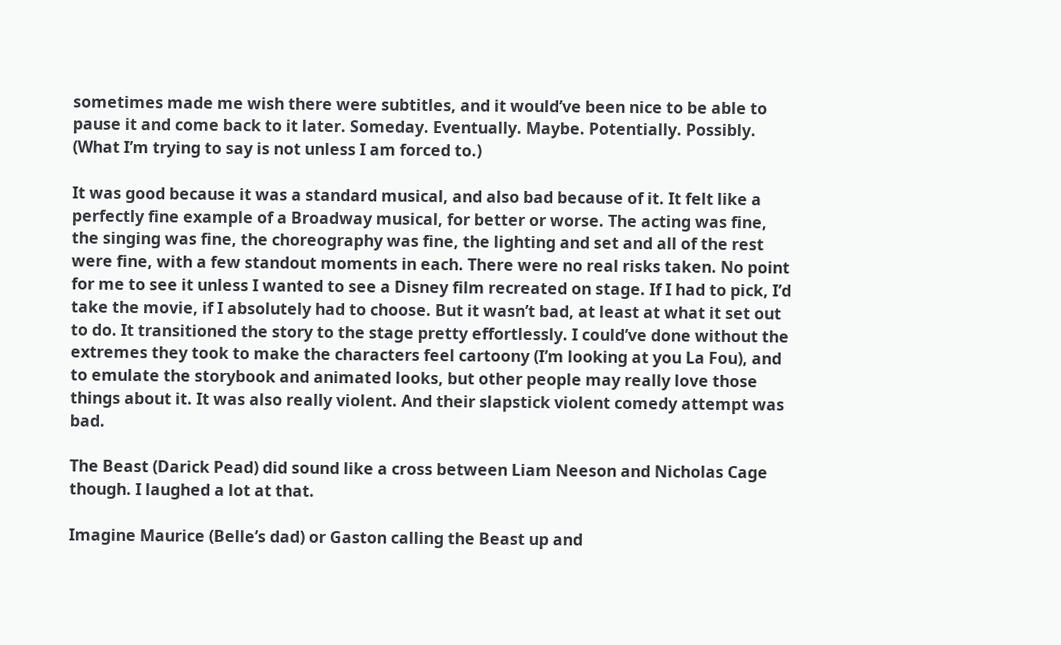sometimes made me wish there were subtitles, and it would’ve been nice to be able to pause it and come back to it later. Someday. Eventually. Maybe. Potentially. Possibly. (What I’m trying to say is not unless I am forced to.)

It was good because it was a standard musical, and also bad because of it. It felt like a perfectly fine example of a Broadway musical, for better or worse. The acting was fine, the singing was fine, the choreography was fine, the lighting and set and all of the rest were fine, with a few standout moments in each. There were no real risks taken. No point for me to see it unless I wanted to see a Disney film recreated on stage. If I had to pick, I’d take the movie, if I absolutely had to choose. But it wasn’t bad, at least at what it set out to do. It transitioned the story to the stage pretty effortlessly. I could’ve done without the extremes they took to make the characters feel cartoony (I’m looking at you La Fou), and to emulate the storybook and animated looks, but other people may really love those things about it. It was also really violent. And their slapstick violent comedy attempt was bad.

The Beast (Darick Pead) did sound like a cross between Liam Neeson and Nicholas Cage though. I laughed a lot at that.

Imagine Maurice (Belle’s dad) or Gaston calling the Beast up and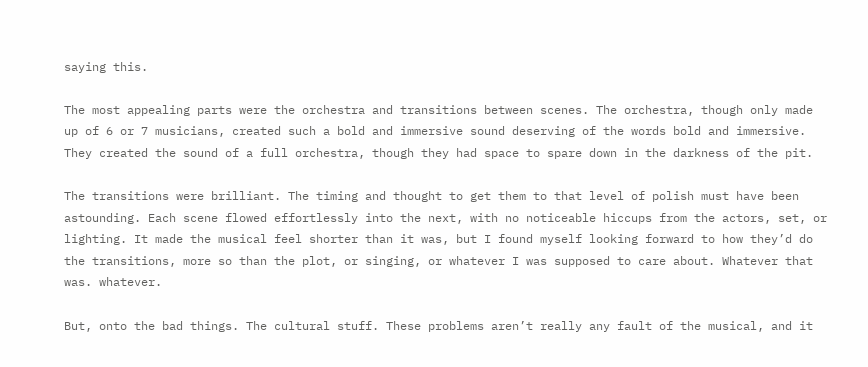saying this.

The most appealing parts were the orchestra and transitions between scenes. The orchestra, though only made up of 6 or 7 musicians, created such a bold and immersive sound deserving of the words bold and immersive. They created the sound of a full orchestra, though they had space to spare down in the darkness of the pit.

The transitions were brilliant. The timing and thought to get them to that level of polish must have been astounding. Each scene flowed effortlessly into the next, with no noticeable hiccups from the actors, set, or lighting. It made the musical feel shorter than it was, but I found myself looking forward to how they’d do the transitions, more so than the plot, or singing, or whatever I was supposed to care about. Whatever that was. whatever.

But, onto the bad things. The cultural stuff. These problems aren’t really any fault of the musical, and it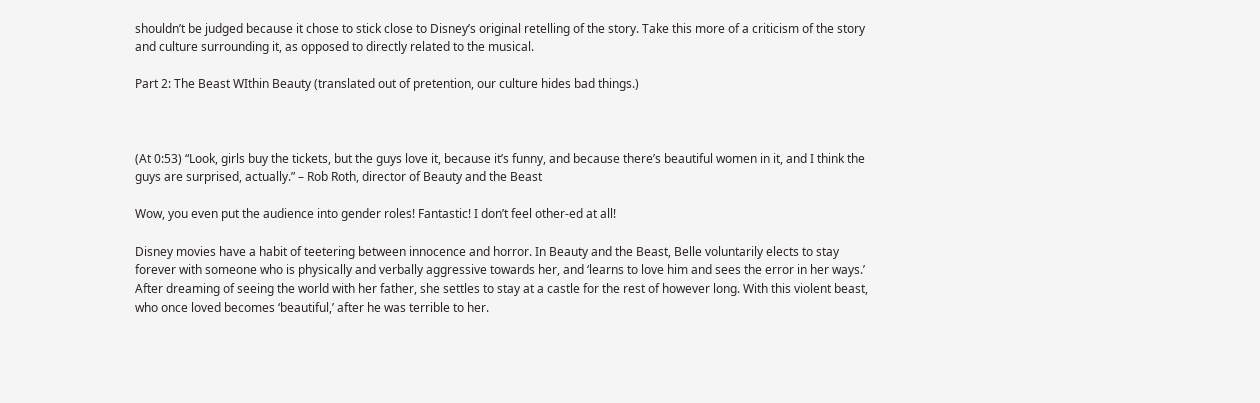shouldn’t be judged because it chose to stick close to Disney’s original retelling of the story. Take this more of a criticism of the story and culture surrounding it, as opposed to directly related to the musical.

Part 2: The Beast WIthin Beauty (translated out of pretention, our culture hides bad things.)



(At 0:53) “Look, girls buy the tickets, but the guys love it, because it’s funny, and because there’s beautiful women in it, and I think the guys are surprised, actually.” – Rob Roth, director of Beauty and the Beast

Wow, you even put the audience into gender roles! Fantastic! I don’t feel other-ed at all!

Disney movies have a habit of teetering between innocence and horror. In Beauty and the Beast, Belle voluntarily elects to stay forever with someone who is physically and verbally aggressive towards her, and ‘learns to love him and sees the error in her ways.’ After dreaming of seeing the world with her father, she settles to stay at a castle for the rest of however long. With this violent beast, who once loved becomes ‘beautiful,’ after he was terrible to her.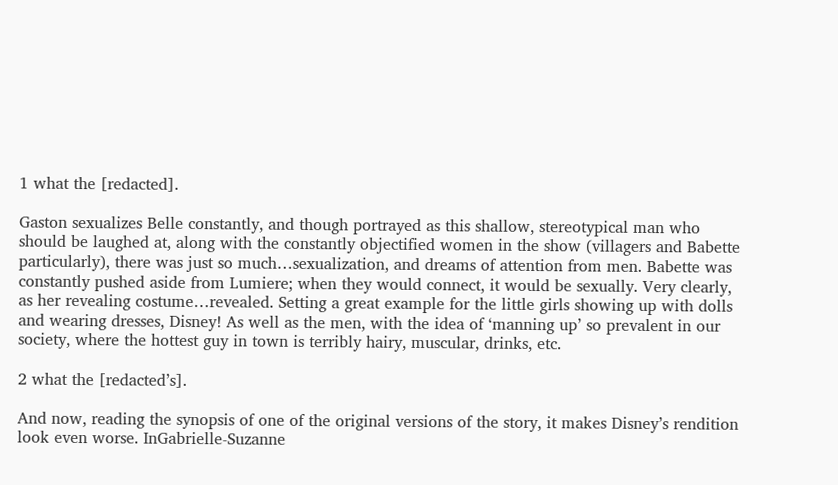1 what the [redacted].

Gaston sexualizes Belle constantly, and though portrayed as this shallow, stereotypical man who should be laughed at, along with the constantly objectified women in the show (villagers and Babette particularly), there was just so much…sexualization, and dreams of attention from men. Babette was constantly pushed aside from Lumiere; when they would connect, it would be sexually. Very clearly, as her revealing costume…revealed. Setting a great example for the little girls showing up with dolls and wearing dresses, Disney! As well as the men, with the idea of ‘manning up’ so prevalent in our society, where the hottest guy in town is terribly hairy, muscular, drinks, etc.

2 what the [redacted’s].

And now, reading the synopsis of one of the original versions of the story, it makes Disney’s rendition look even worse. InGabrielle-Suzanne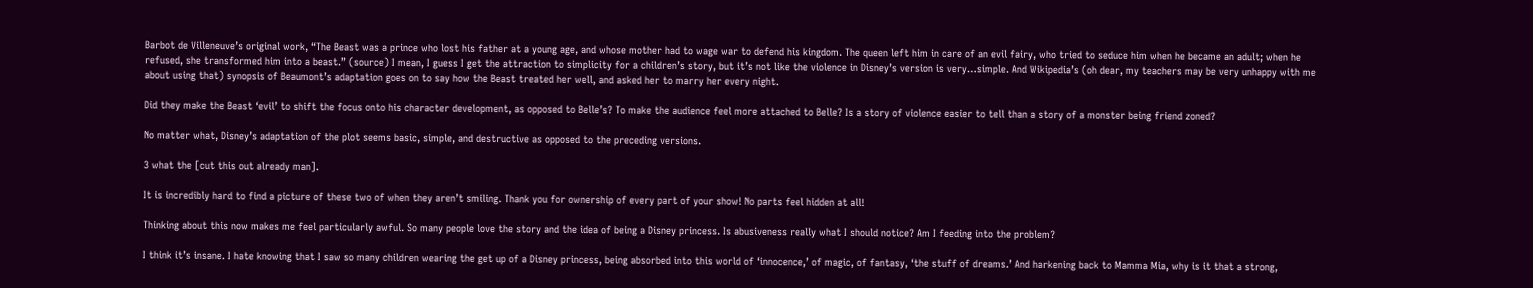Barbot de Villeneuve’s original work, “The Beast was a prince who lost his father at a young age, and whose mother had to wage war to defend his kingdom. The queen left him in care of an evil fairy, who tried to seduce him when he became an adult; when he refused, she transformed him into a beast.” (source) I mean, I guess I get the attraction to simplicity for a children’s story, but it’s not like the violence in Disney’s version is very…simple. And Wikipedia’s (oh dear, my teachers may be very unhappy with me about using that) synopsis of Beaumont’s adaptation goes on to say how the Beast treated her well, and asked her to marry her every night.

Did they make the Beast ‘evil’ to shift the focus onto his character development, as opposed to Belle’s? To make the audience feel more attached to Belle? Is a story of violence easier to tell than a story of a monster being friend zoned?

No matter what, Disney’s adaptation of the plot seems basic, simple, and destructive as opposed to the preceding versions.

3 what the [cut this out already man].

It is incredibly hard to find a picture of these two of when they aren’t smiling. Thank you for ownership of every part of your show! No parts feel hidden at all!

Thinking about this now makes me feel particularly awful. So many people love the story and the idea of being a Disney princess. Is abusiveness really what I should notice? Am I feeding into the problem?

I think it’s insane. I hate knowing that I saw so many children wearing the get up of a Disney princess, being absorbed into this world of ‘innocence,’ of magic, of fantasy, ‘the stuff of dreams.’ And harkening back to Mamma Mia, why is it that a strong,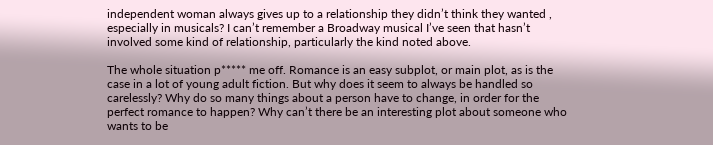independent woman always gives up to a relationship they didn’t think they wanted , especially in musicals? I can’t remember a Broadway musical I’ve seen that hasn’t involved some kind of relationship, particularly the kind noted above.

The whole situation p***** me off. Romance is an easy subplot, or main plot, as is the case in a lot of young adult fiction. But why does it seem to always be handled so carelessly? Why do so many things about a person have to change, in order for the perfect romance to happen? Why can’t there be an interesting plot about someone who wants to be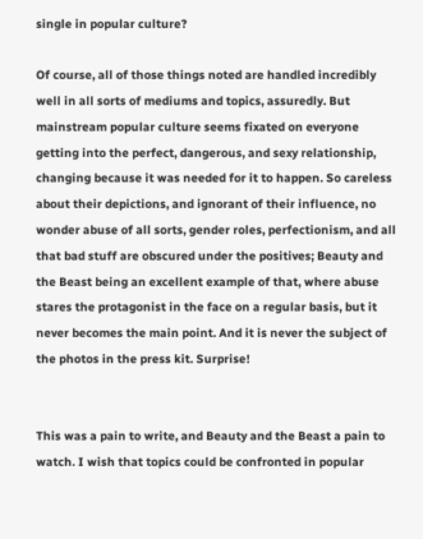single in popular culture?

Of course, all of those things noted are handled incredibly well in all sorts of mediums and topics, assuredly. But mainstream popular culture seems fixated on everyone getting into the perfect, dangerous, and sexy relationship, changing because it was needed for it to happen. So careless about their depictions, and ignorant of their influence, no wonder abuse of all sorts, gender roles, perfectionism, and all that bad stuff are obscured under the positives; Beauty and the Beast being an excellent example of that, where abuse stares the protagonist in the face on a regular basis, but it never becomes the main point. And it is never the subject of the photos in the press kit. Surprise!


This was a pain to write, and Beauty and the Beast a pain to watch. I wish that topics could be confronted in popular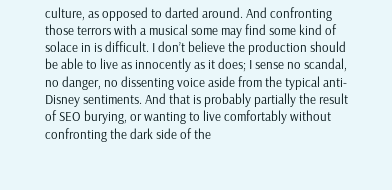culture, as opposed to darted around. And confronting those terrors with a musical some may find some kind of solace in is difficult. I don’t believe the production should be able to live as innocently as it does; I sense no scandal, no danger, no dissenting voice aside from the typical anti-Disney sentiments. And that is probably partially the result of SEO burying, or wanting to live comfortably without confronting the dark side of the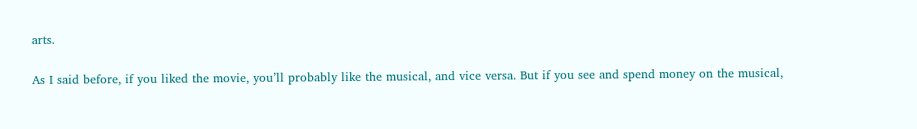arts.

As I said before, if you liked the movie, you’ll probably like the musical, and vice versa. But if you see and spend money on the musical,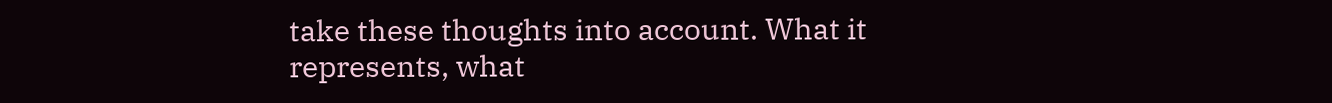take these thoughts into account. What it represents, what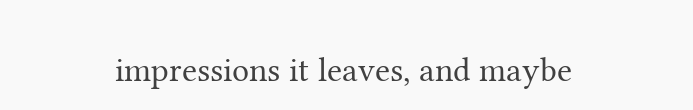impressions it leaves, and maybe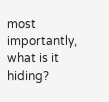most importantly, what is it hiding?